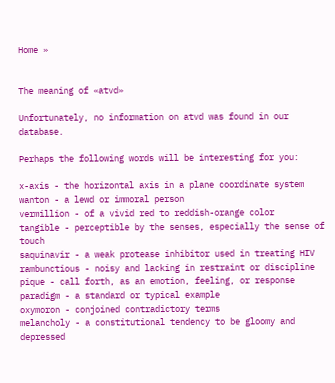Home »


The meaning of «atvd»

Unfortunately, no information on atvd was found in our database.

Perhaps the following words will be interesting for you:

x-axis - the horizontal axis in a plane coordinate system
wanton - a lewd or immoral person
vermillion - of a vivid red to reddish-orange color
tangible - perceptible by the senses, especially the sense of touch
saquinavir - a weak protease inhibitor used in treating HIV
rambunctious - noisy and lacking in restraint or discipline
pique - call forth, as an emotion, feeling, or response
paradigm - a standard or typical example
oxymoron - conjoined contradictory terms
melancholy - a constitutional tendency to be gloomy and depressed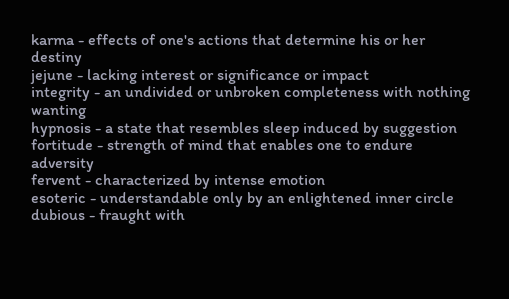karma - effects of one's actions that determine his or her destiny
jejune - lacking interest or significance or impact
integrity - an undivided or unbroken completeness with nothing wanting
hypnosis - a state that resembles sleep induced by suggestion
fortitude - strength of mind that enables one to endure adversity
fervent - characterized by intense emotion
esoteric - understandable only by an enlightened inner circle
dubious - fraught with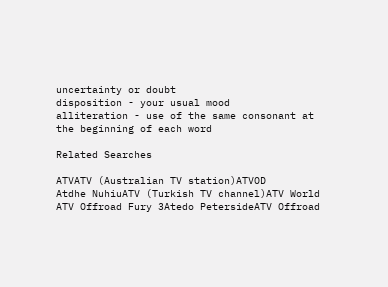uncertainty or doubt
disposition - your usual mood
alliteration - use of the same consonant at the beginning of each word

Related Searches

ATVATV (Australian TV station)ATVOD
Atdhe NuhiuATV (Turkish TV channel)ATV World
ATV Offroad Fury 3Atedo PetersideATV Offroad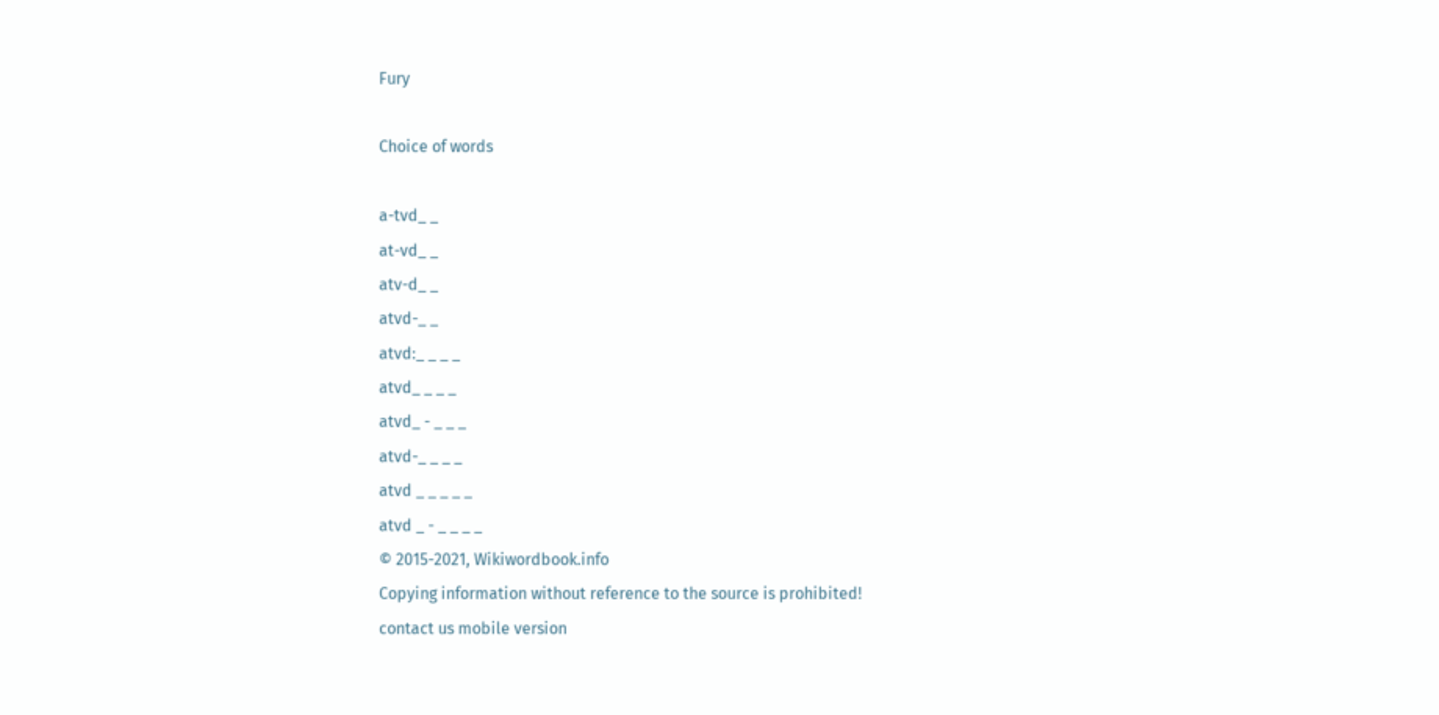Fury

Choice of words

a-tvd_ _
at-vd_ _
atv-d_ _
atvd-_ _
atvd:_ _ _ _
atvd_ _ _ _
atvd_ - _ _ _
atvd-_ _ _ _
atvd _ _ _ _ _
atvd _ - _ _ _ _
© 2015-2021, Wikiwordbook.info
Copying information without reference to the source is prohibited!
contact us mobile version